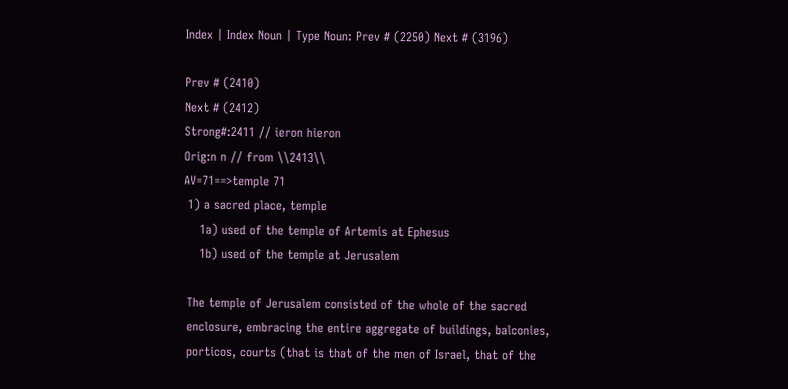Index | Index Noun | Type Noun: Prev # (2250) Next # (3196)

Prev # (2410)
Next # (2412)
Strong#:2411 // ieron hieron
Orig:n n // from \\2413\\
AV=71==>temple 71
 1) a sacred place, temple
    1a) used of the temple of Artemis at Ephesus
    1b) used of the temple at Jerusalem

 The temple of Jerusalem consisted of the whole of the sacred
 enclosure, embracing the entire aggregate of buildings, balconies,
 porticos, courts (that is that of the men of Israel, that of the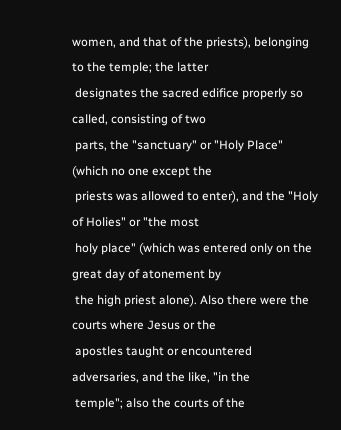women, and that of the priests), belonging to the temple; the latter
 designates the sacred edifice properly so called, consisting of two
 parts, the "sanctuary" or "Holy Place" (which no one except the
 priests was allowed to enter), and the "Holy of Holies" or "the most
 holy place" (which was entered only on the great day of atonement by
 the high priest alone). Also there were the courts where Jesus or the
 apostles taught or encountered adversaries, and the like, "in the
 temple"; also the courts of the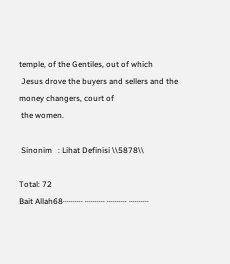temple, of the Gentiles, out of which
 Jesus drove the buyers and sellers and the money changers, court of
 the women.

 Sinonim   : Lihat Definisi \\5878\\

Total: 72
Bait Allah68·········· ·········· ·········· ··········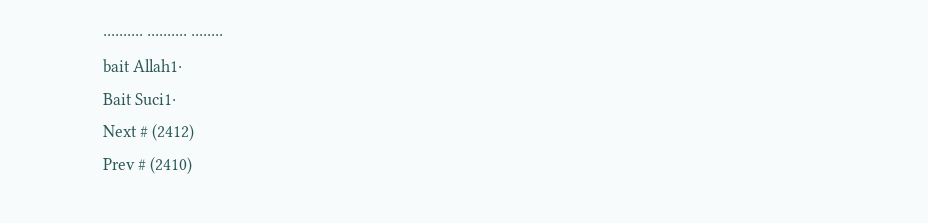·········· ·········· ········
bait Allah1·
Bait Suci1·
Next # (2412)
Prev # (2410)